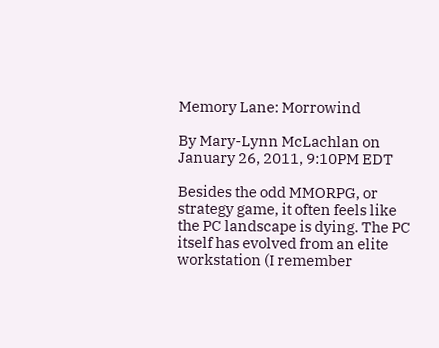Memory Lane: Morrowind

By Mary-Lynn McLachlan on January 26, 2011, 9:10PM EDT

Besides the odd MMORPG, or strategy game, it often feels like the PC landscape is dying. The PC itself has evolved from an elite workstation (I remember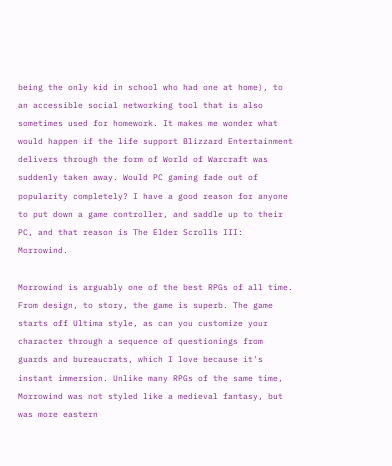being the only kid in school who had one at home), to an accessible social networking tool that is also sometimes used for homework. It makes me wonder what would happen if the life support Blizzard Entertainment delivers through the form of World of Warcraft was suddenly taken away. Would PC gaming fade out of popularity completely? I have a good reason for anyone to put down a game controller, and saddle up to their PC, and that reason is The Elder Scrolls III: Morrowind.

Morrowind is arguably one of the best RPGs of all time. From design, to story, the game is superb. The game starts off Ultima style, as can you customize your character through a sequence of questionings from guards and bureaucrats, which I love because it's instant immersion. Unlike many RPGs of the same time, Morrowind was not styled like a medieval fantasy, but was more eastern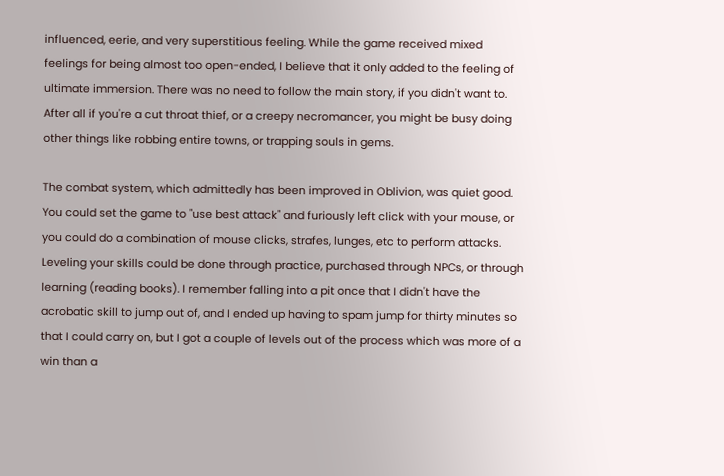influenced, eerie, and very superstitious feeling. While the game received mixed feelings for being almost too open-ended, I believe that it only added to the feeling of ultimate immersion. There was no need to follow the main story, if you didn't want to. After all if you're a cut throat thief, or a creepy necromancer, you might be busy doing other things like robbing entire towns, or trapping souls in gems.

The combat system, which admittedly has been improved in Oblivion, was quiet good. You could set the game to "use best attack" and furiously left click with your mouse, or you could do a combination of mouse clicks, strafes, lunges, etc to perform attacks. Leveling your skills could be done through practice, purchased through NPCs, or through learning (reading books). I remember falling into a pit once that I didn't have the acrobatic skill to jump out of, and I ended up having to spam jump for thirty minutes so that I could carry on, but I got a couple of levels out of the process which was more of a win than a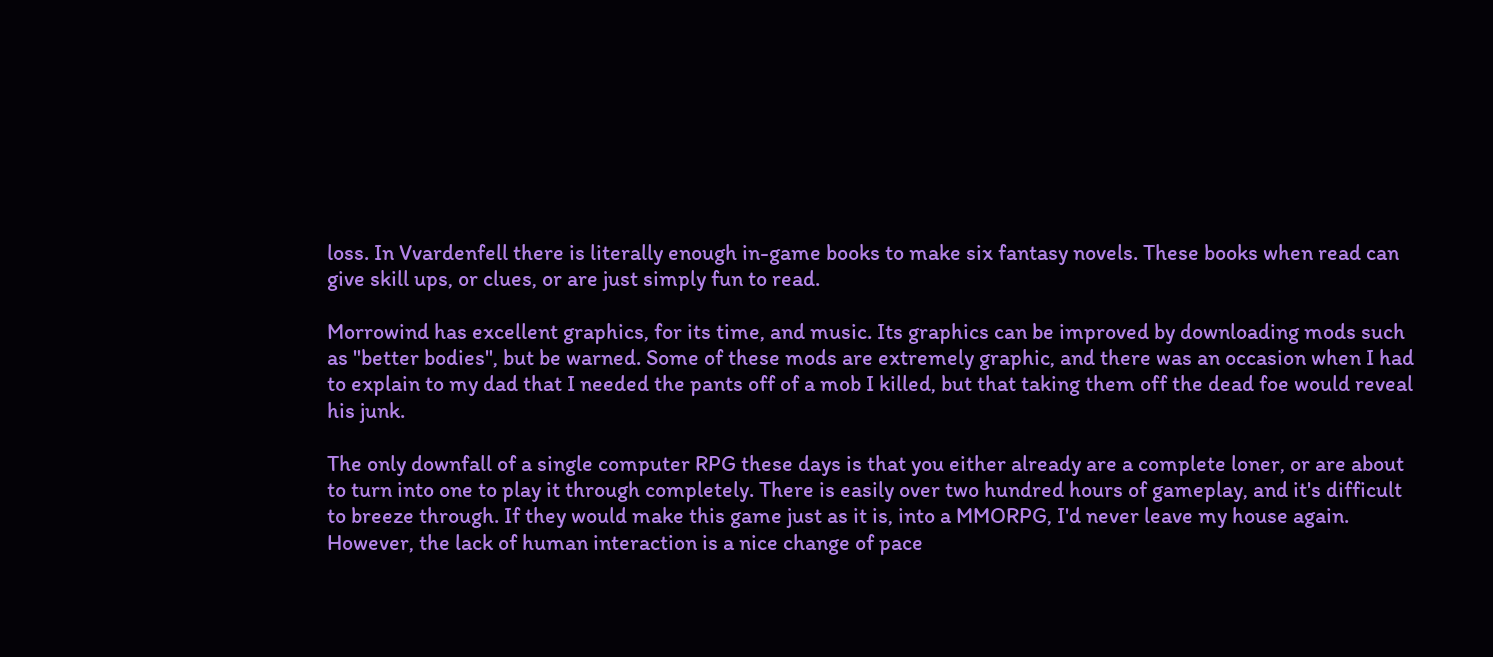loss. In Vvardenfell there is literally enough in-game books to make six fantasy novels. These books when read can give skill ups, or clues, or are just simply fun to read.

Morrowind has excellent graphics, for its time, and music. Its graphics can be improved by downloading mods such as "better bodies", but be warned. Some of these mods are extremely graphic, and there was an occasion when I had to explain to my dad that I needed the pants off of a mob I killed, but that taking them off the dead foe would reveal his junk.

The only downfall of a single computer RPG these days is that you either already are a complete loner, or are about to turn into one to play it through completely. There is easily over two hundred hours of gameplay, and it's difficult to breeze through. If they would make this game just as it is, into a MMORPG, I'd never leave my house again. However, the lack of human interaction is a nice change of pace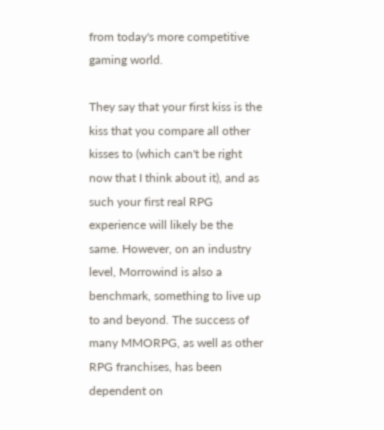from today's more competitive gaming world.

They say that your first kiss is the kiss that you compare all other kisses to (which can't be right now that I think about it), and as such your first real RPG experience will likely be the same. However, on an industry level, Morrowind is also a benchmark, something to live up to and beyond. The success of many MMORPG, as well as other RPG franchises, has been dependent on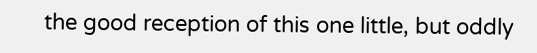the good reception of this one little, but oddly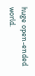huge open-ended world.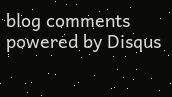blog comments powered by Disqus